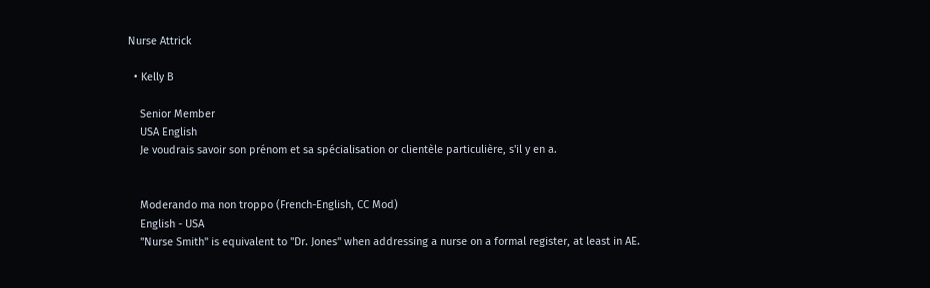Nurse Attrick

  • Kelly B

    Senior Member
    USA English
    Je voudrais savoir son prénom et sa spécialisation or clientèle particulière, s'il y en a.


    Moderando ma non troppo (French-English, CC Mod)
    English - USA
    "Nurse Smith" is equivalent to "Dr. Jones" when addressing a nurse on a formal register, at least in AE.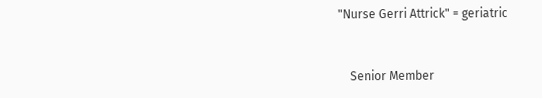"Nurse Gerri Attrick" = geriatric


    Senior Member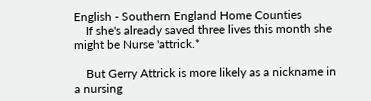English - Southern England Home Counties
    If she's already saved three lives this month she might be Nurse 'attrick.*

    But Gerry Attrick is more likely as a nickname in a nursing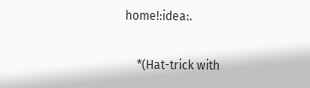home!:idea:.

    *(Hat-trick with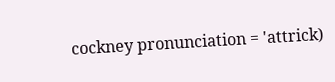cockney pronunciation = 'attrick)